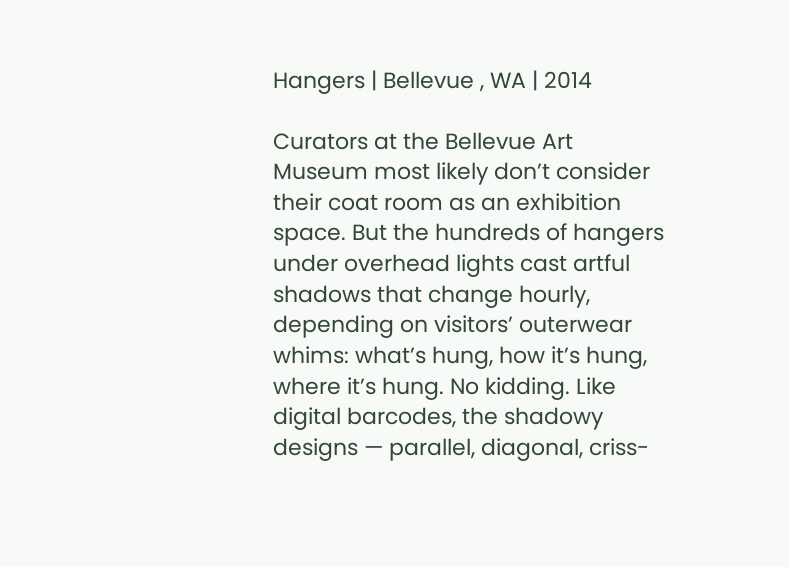Hangers | Bellevue , WA | 2014

Curators at the Bellevue Art Museum most likely don’t consider their coat room as an exhibition space. But the hundreds of hangers under overhead lights cast artful shadows that change hourly, depending on visitors’ outerwear whims: what’s hung, how it’s hung, where it’s hung. No kidding. Like digital barcodes, the shadowy designs — parallel, diagonal, criss-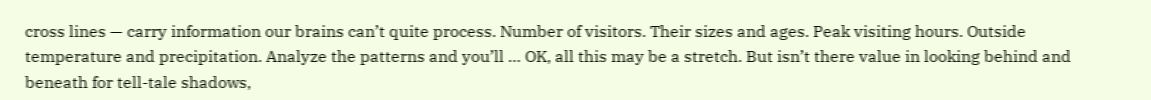cross lines — carry information our brains can’t quite process. Number of visitors. Their sizes and ages. Peak visiting hours. Outside temperature and precipitation. Analyze the patterns and you’ll … OK, all this may be a stretch. But isn’t there value in looking behind and beneath for tell-tale shadows,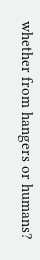whether from hangers or humans?